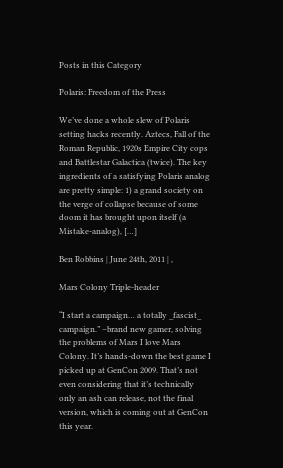Posts in this Category

Polaris: Freedom of the Press

We’ve done a whole slew of Polaris setting hacks recently. Aztecs, Fall of the Roman Republic, 1920s Empire City cops and Battlestar Galactica (twice). The key ingredients of a satisfying Polaris analog are pretty simple: 1) a grand society on the verge of collapse because of some doom it has brought upon itself (a Mistake-analog), […]

Ben Robbins | June 24th, 2011 | ,

Mars Colony Triple-header

“I start a campaign… a totally _fascist_ campaign.” –brand new gamer, solving the problems of Mars I love Mars Colony. It’s hands-down the best game I picked up at GenCon 2009. That’s not even considering that it’s technically only an ash can release, not the final version, which is coming out at GenCon this year.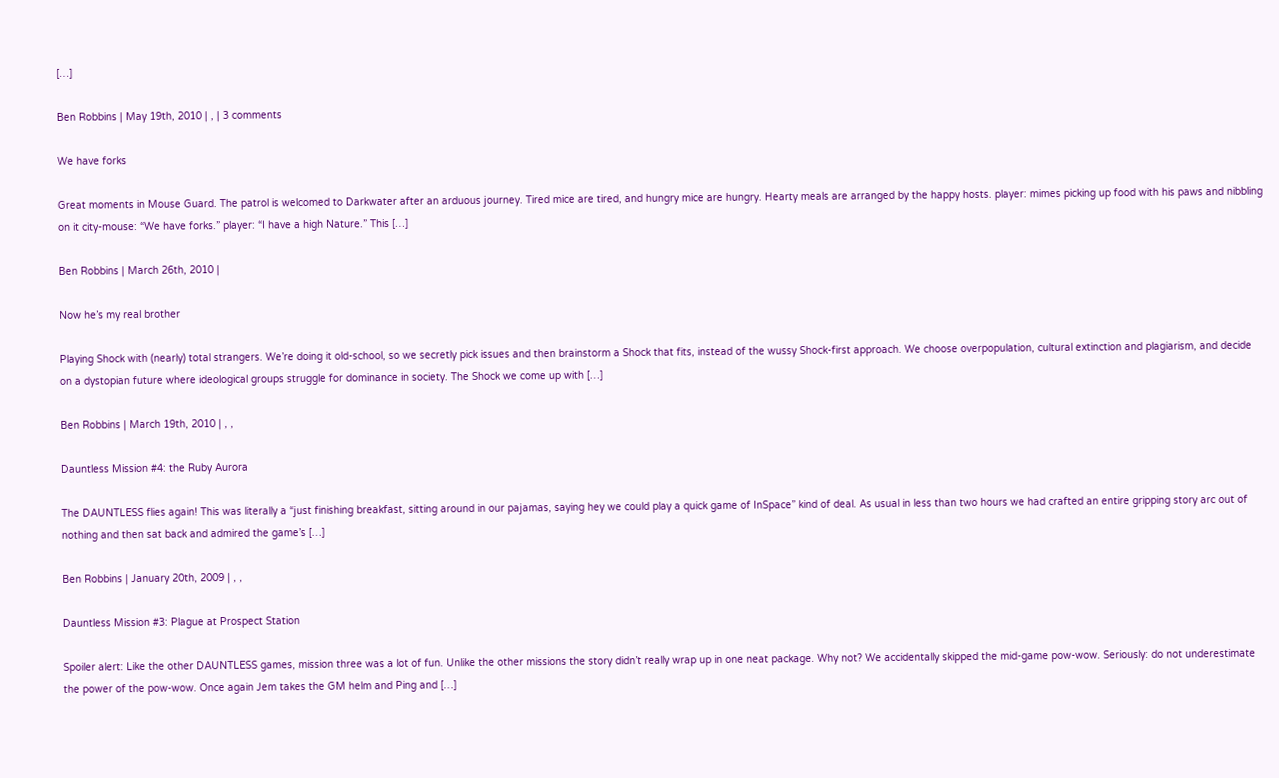[…]

Ben Robbins | May 19th, 2010 | , | 3 comments

We have forks

Great moments in Mouse Guard. The patrol is welcomed to Darkwater after an arduous journey. Tired mice are tired, and hungry mice are hungry. Hearty meals are arranged by the happy hosts. player: mimes picking up food with his paws and nibbling on it city-mouse: “We have forks.” player: “I have a high Nature.” This […]

Ben Robbins | March 26th, 2010 |

Now he’s my real brother

Playing Shock with (nearly) total strangers. We’re doing it old-school, so we secretly pick issues and then brainstorm a Shock that fits, instead of the wussy Shock-first approach. We choose overpopulation, cultural extinction and plagiarism, and decide on a dystopian future where ideological groups struggle for dominance in society. The Shock we come up with […]

Ben Robbins | March 19th, 2010 | , ,

Dauntless Mission #4: the Ruby Aurora

The DAUNTLESS flies again! This was literally a “just finishing breakfast, sitting around in our pajamas, saying hey we could play a quick game of InSpace” kind of deal. As usual in less than two hours we had crafted an entire gripping story arc out of nothing and then sat back and admired the game’s […]

Ben Robbins | January 20th, 2009 | , ,

Dauntless Mission #3: Plague at Prospect Station

Spoiler alert: Like the other DAUNTLESS games, mission three was a lot of fun. Unlike the other missions the story didn’t really wrap up in one neat package. Why not? We accidentally skipped the mid-game pow-wow. Seriously: do not underestimate the power of the pow-wow. Once again Jem takes the GM helm and Ping and […]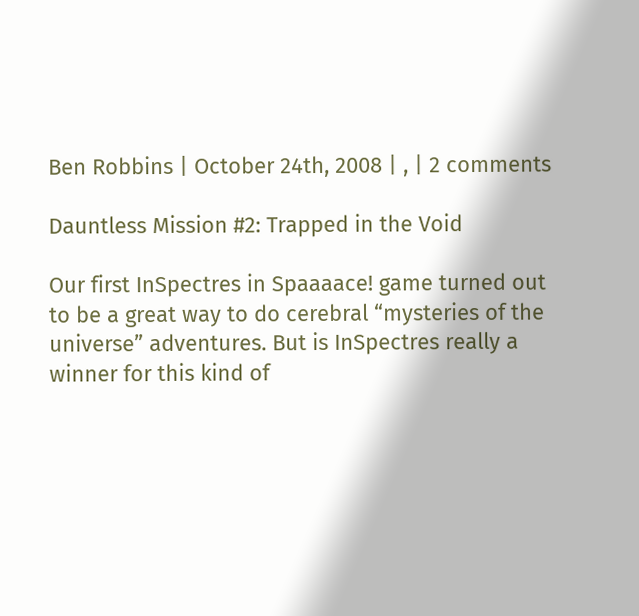Ben Robbins | October 24th, 2008 | , | 2 comments

Dauntless Mission #2: Trapped in the Void

Our first InSpectres in Spaaaace! game turned out to be a great way to do cerebral “mysteries of the universe” adventures. But is InSpectres really a winner for this kind of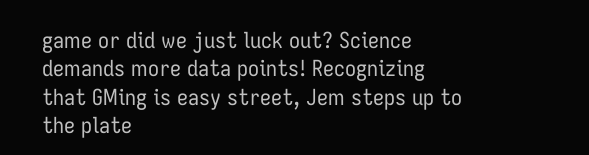game or did we just luck out? Science demands more data points! Recognizing that GMing is easy street, Jem steps up to the plate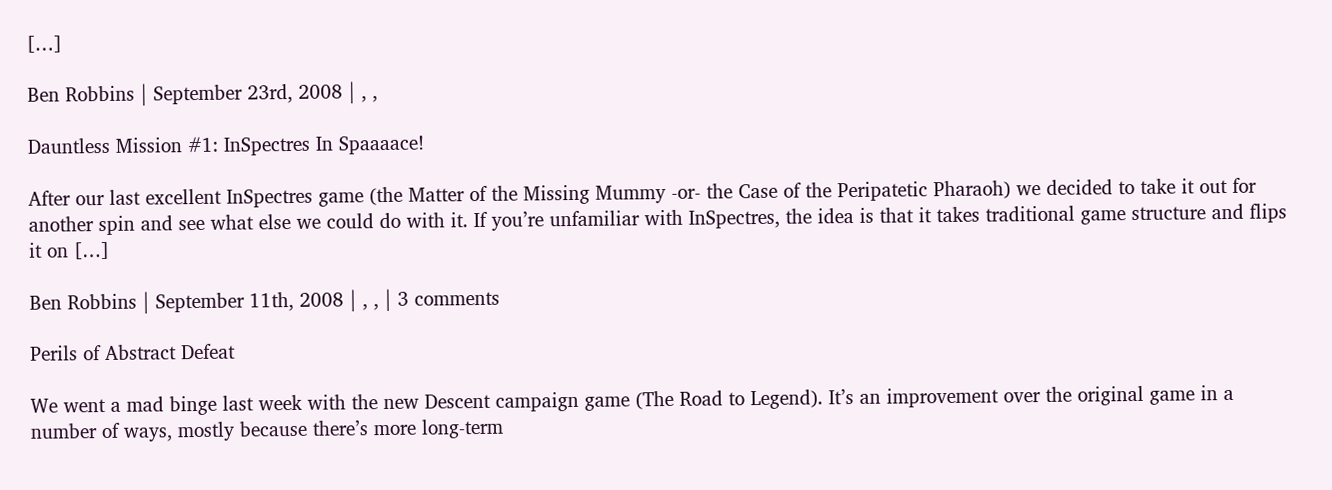[…]

Ben Robbins | September 23rd, 2008 | , ,

Dauntless Mission #1: InSpectres In Spaaaace!

After our last excellent InSpectres game (the Matter of the Missing Mummy -or- the Case of the Peripatetic Pharaoh) we decided to take it out for another spin and see what else we could do with it. If you’re unfamiliar with InSpectres, the idea is that it takes traditional game structure and flips it on […]

Ben Robbins | September 11th, 2008 | , , | 3 comments

Perils of Abstract Defeat

We went a mad binge last week with the new Descent campaign game (The Road to Legend). It’s an improvement over the original game in a number of ways, mostly because there’s more long-term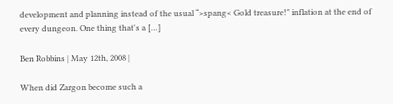development and planning instead of the usual “>spang< Gold treasure!" inflation at the end of every dungeon. One thing that's a […]

Ben Robbins | May 12th, 2008 |

When did Zargon become such a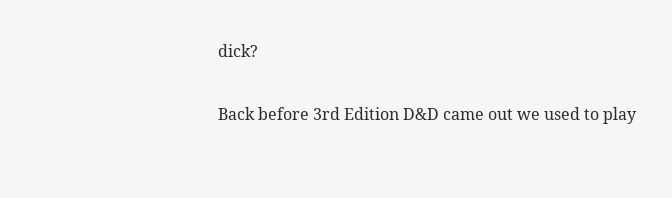dick?

Back before 3rd Edition D&D came out we used to play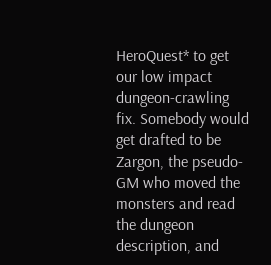HeroQuest* to get our low impact dungeon-crawling fix. Somebody would get drafted to be Zargon, the pseudo-GM who moved the monsters and read the dungeon description, and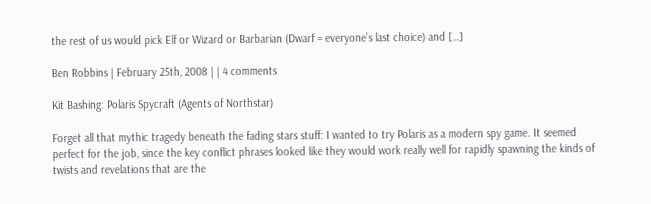the rest of us would pick Elf or Wizard or Barbarian (Dwarf = everyone’s last choice) and […]

Ben Robbins | February 25th, 2008 | | 4 comments

Kit Bashing: Polaris Spycraft (Agents of Northstar)

Forget all that mythic tragedy beneath the fading stars stuff: I wanted to try Polaris as a modern spy game. It seemed perfect for the job, since the key conflict phrases looked like they would work really well for rapidly spawning the kinds of twists and revelations that are the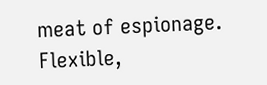meat of espionage. Flexible,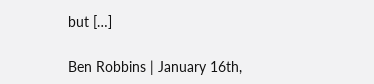but […]

Ben Robbins | January 16th,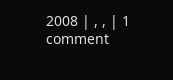2008 | , , | 1 comment